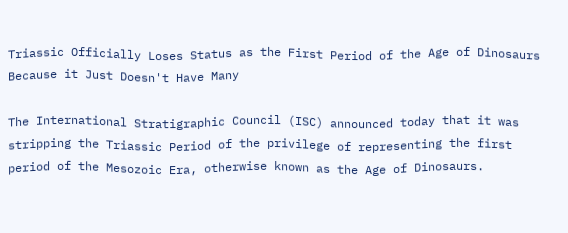Triassic Officially Loses Status as the First Period of the Age of Dinosaurs Because it Just Doesn't Have Many

The International Stratigraphic Council (ISC) announced today that it was stripping the Triassic Period of the privilege of representing the first period of the Mesozoic Era, otherwise known as the Age of Dinosaurs.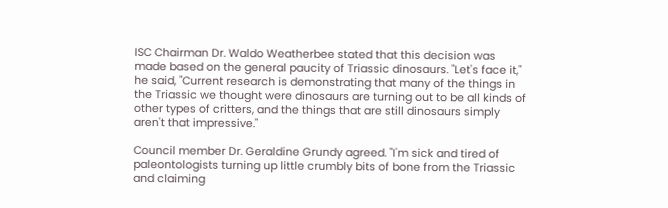ISC Chairman Dr. Waldo Weatherbee stated that this decision was made based on the general paucity of Triassic dinosaurs. "Let's face it," he said, "Current research is demonstrating that many of the things in the Triassic we thought were dinosaurs are turning out to be all kinds of other types of critters, and the things that are still dinosaurs simply aren't that impressive."

Council member Dr. Geraldine Grundy agreed. "I'm sick and tired of paleontologists turning up little crumbly bits of bone from the Triassic and claiming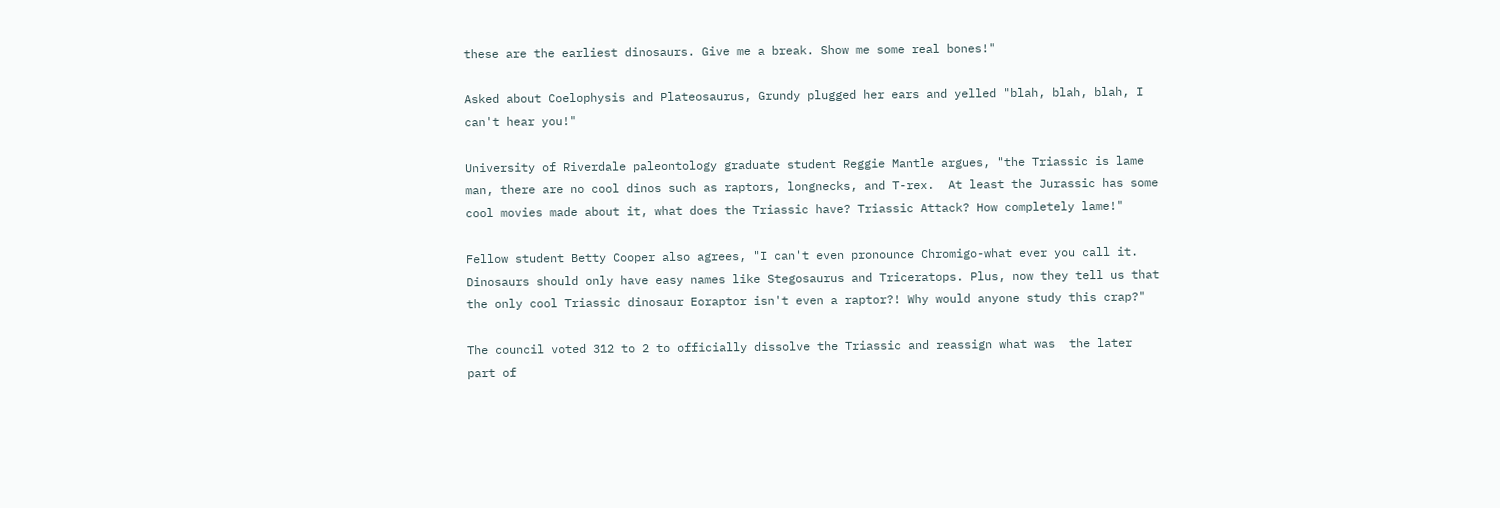these are the earliest dinosaurs. Give me a break. Show me some real bones!"

Asked about Coelophysis and Plateosaurus, Grundy plugged her ears and yelled "blah, blah, blah, I can't hear you!"

University of Riverdale paleontology graduate student Reggie Mantle argues, "the Triassic is lame man, there are no cool dinos such as raptors, longnecks, and T-rex.  At least the Jurassic has some cool movies made about it, what does the Triassic have? Triassic Attack? How completely lame!"

Fellow student Betty Cooper also agrees, "I can't even pronounce Chromigo-what ever you call it. Dinosaurs should only have easy names like Stegosaurus and Triceratops. Plus, now they tell us that the only cool Triassic dinosaur Eoraptor isn't even a raptor?! Why would anyone study this crap?"

The council voted 312 to 2 to officially dissolve the Triassic and reassign what was  the later part of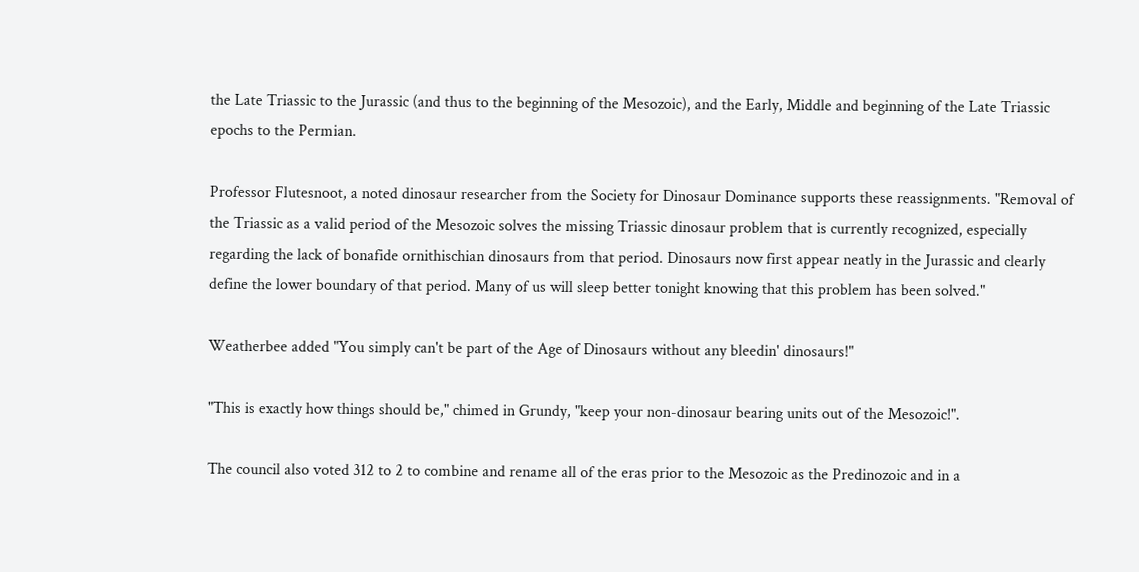the Late Triassic to the Jurassic (and thus to the beginning of the Mesozoic), and the Early, Middle and beginning of the Late Triassic epochs to the Permian.

Professor Flutesnoot, a noted dinosaur researcher from the Society for Dinosaur Dominance supports these reassignments. "Removal of the Triassic as a valid period of the Mesozoic solves the missing Triassic dinosaur problem that is currently recognized, especially regarding the lack of bonafide ornithischian dinosaurs from that period. Dinosaurs now first appear neatly in the Jurassic and clearly define the lower boundary of that period. Many of us will sleep better tonight knowing that this problem has been solved."

Weatherbee added "You simply can't be part of the Age of Dinosaurs without any bleedin' dinosaurs!"

"This is exactly how things should be," chimed in Grundy, "keep your non-dinosaur bearing units out of the Mesozoic!".

The council also voted 312 to 2 to combine and rename all of the eras prior to the Mesozoic as the Predinozoic and in a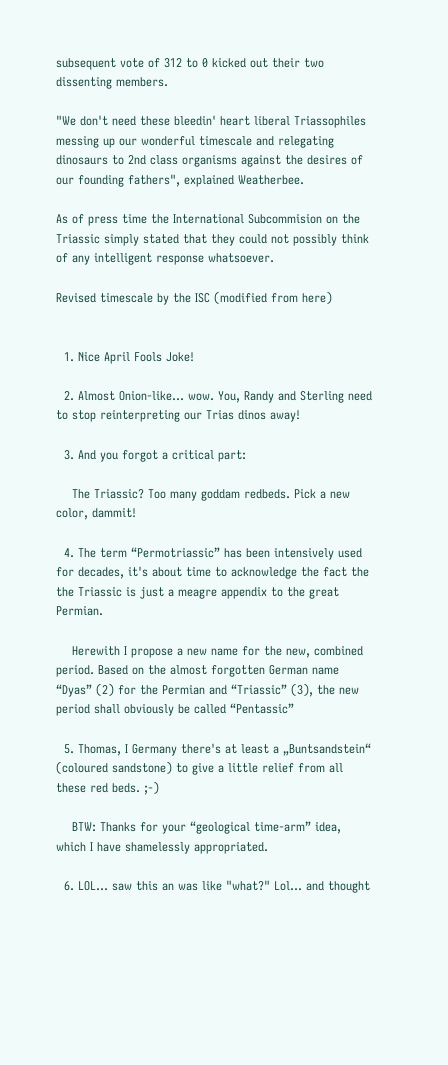subsequent vote of 312 to 0 kicked out their two dissenting members.

"We don't need these bleedin' heart liberal Triassophiles messing up our wonderful timescale and relegating dinosaurs to 2nd class organisms against the desires of our founding fathers", explained Weatherbee.

As of press time the International Subcommision on the Triassic simply stated that they could not possibly think of any intelligent response whatsoever.

Revised timescale by the ISC (modified from here)


  1. Nice April Fools Joke!

  2. Almost Onion-like... wow. You, Randy and Sterling need to stop reinterpreting our Trias dinos away!

  3. And you forgot a critical part:

    The Triassic? Too many goddam redbeds. Pick a new color, dammit!

  4. The term “Permotriassic” has been intensively used for decades, it's about time to acknowledge the fact the the Triassic is just a meagre appendix to the great Permian.

    Herewith I propose a new name for the new, combined period. Based on the almost forgotten German name “Dyas” (2) for the Permian and “Triassic” (3), the new period shall obviously be called “Pentassic”

  5. Thomas, I Germany there's at least a „Buntsandstein“ (coloured sandstone) to give a little relief from all these red beds. ;-)

    BTW: Thanks for your “geological time-arm” idea, which I have shamelessly appropriated.

  6. LOL... saw this an was like "what?" Lol... and thought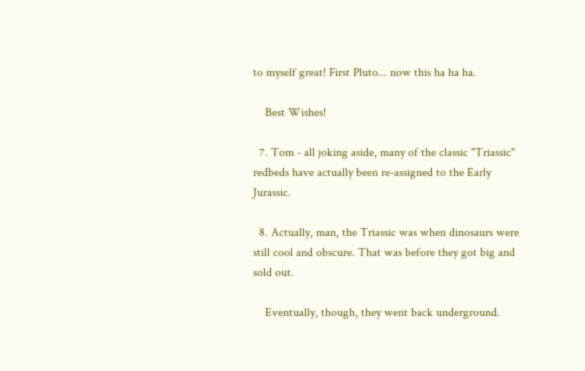to myself great! First Pluto... now this ha ha ha.

    Best Wishes!

  7. Tom - all joking aside, many of the classic "Triassic" redbeds have actually been re-assigned to the Early Jurassic.

  8. Actually, man, the Triassic was when dinosaurs were still cool and obscure. That was before they got big and sold out.

    Eventually, though, they went back underground.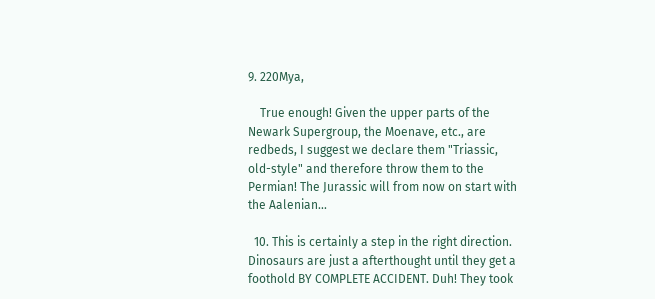9. 220Mya,

    True enough! Given the upper parts of the Newark Supergroup, the Moenave, etc., are redbeds, I suggest we declare them "Triassic, old-style" and therefore throw them to the Permian! The Jurassic will from now on start with the Aalenian...

  10. This is certainly a step in the right direction. Dinosaurs are just a afterthought until they get a foothold BY COMPLETE ACCIDENT. Duh! They took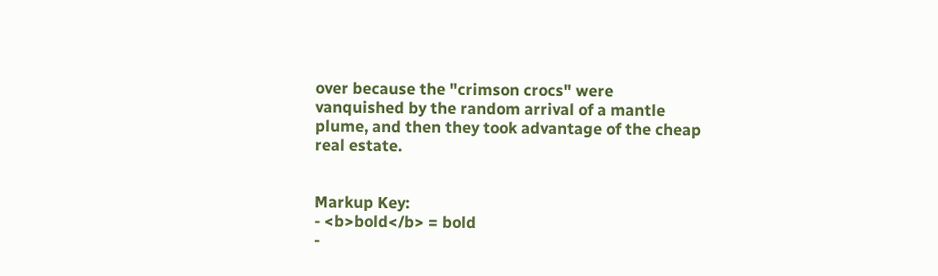over because the "crimson crocs" were vanquished by the random arrival of a mantle plume, and then they took advantage of the cheap real estate.


Markup Key:
- <b>bold</b> = bold
-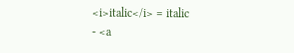<i>italic</i> = italic
- <a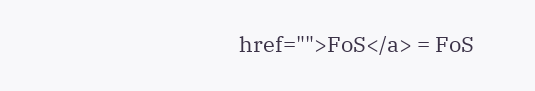href="">FoS</a> = FoS